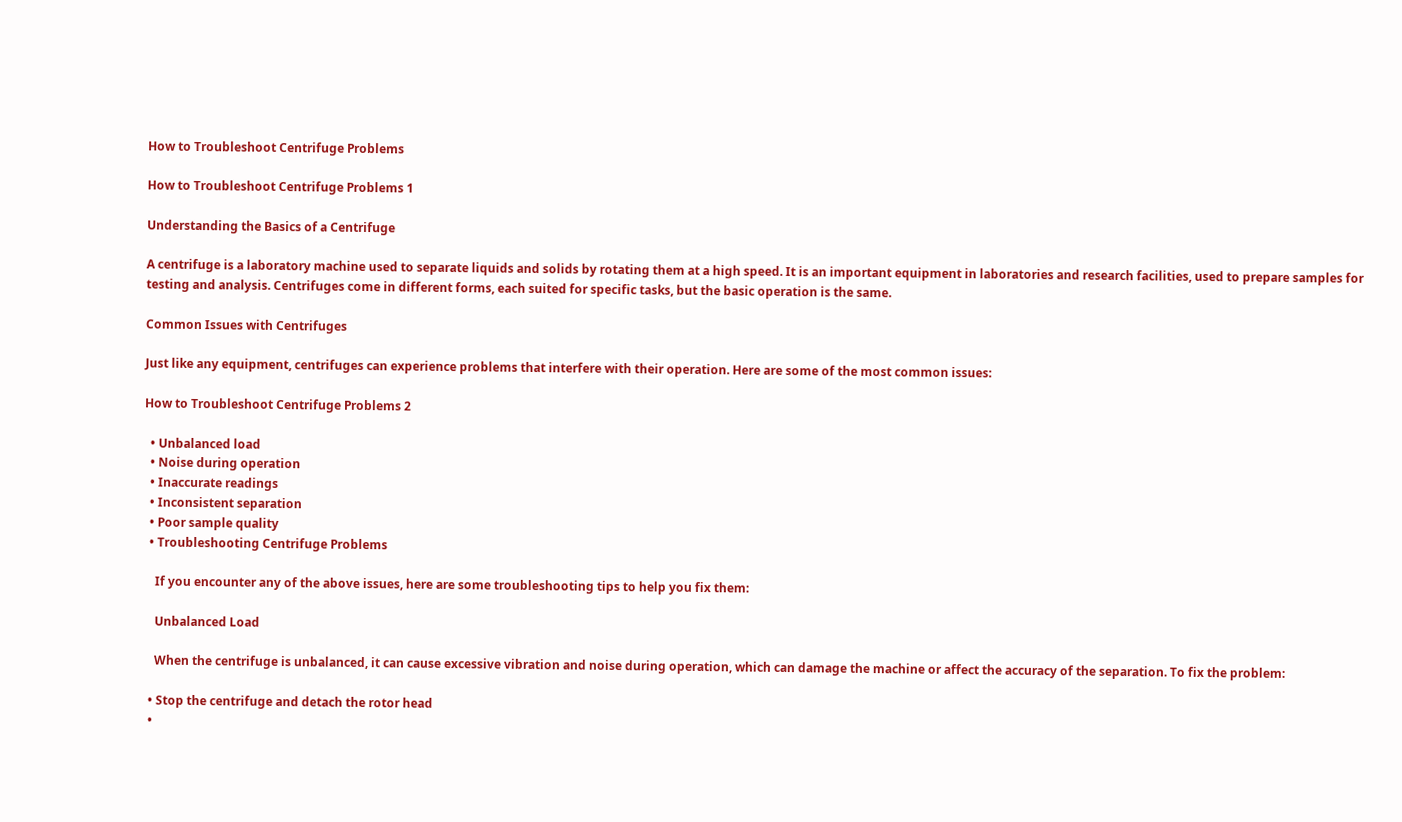How to Troubleshoot Centrifuge Problems

How to Troubleshoot Centrifuge Problems 1

Understanding the Basics of a Centrifuge

A centrifuge is a laboratory machine used to separate liquids and solids by rotating them at a high speed. It is an important equipment in laboratories and research facilities, used to prepare samples for testing and analysis. Centrifuges come in different forms, each suited for specific tasks, but the basic operation is the same.

Common Issues with Centrifuges

Just like any equipment, centrifuges can experience problems that interfere with their operation. Here are some of the most common issues:

How to Troubleshoot Centrifuge Problems 2

  • Unbalanced load
  • Noise during operation
  • Inaccurate readings
  • Inconsistent separation
  • Poor sample quality
  • Troubleshooting Centrifuge Problems

    If you encounter any of the above issues, here are some troubleshooting tips to help you fix them:

    Unbalanced Load

    When the centrifuge is unbalanced, it can cause excessive vibration and noise during operation, which can damage the machine or affect the accuracy of the separation. To fix the problem:

  • Stop the centrifuge and detach the rotor head
  •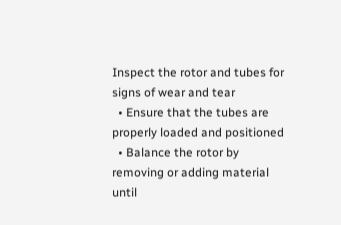Inspect the rotor and tubes for signs of wear and tear
  • Ensure that the tubes are properly loaded and positioned
  • Balance the rotor by removing or adding material until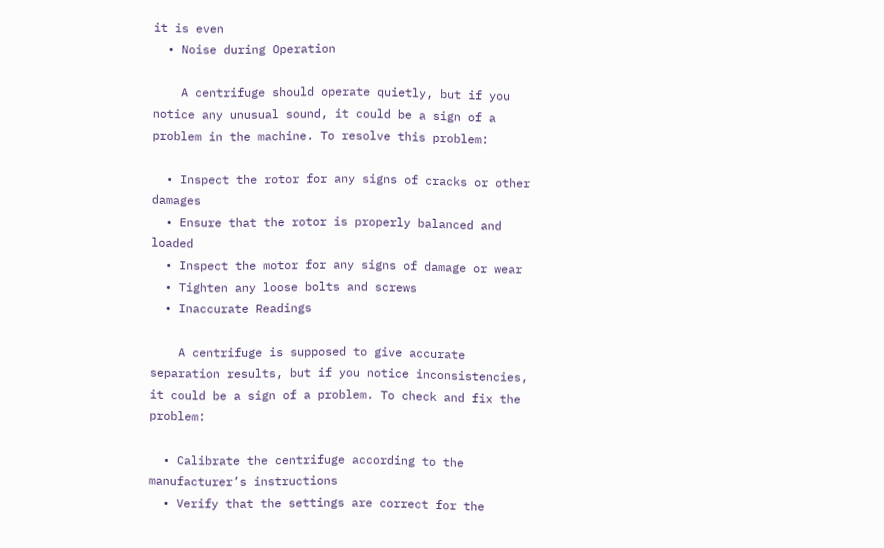it is even
  • Noise during Operation

    A centrifuge should operate quietly, but if you notice any unusual sound, it could be a sign of a problem in the machine. To resolve this problem:

  • Inspect the rotor for any signs of cracks or other damages
  • Ensure that the rotor is properly balanced and loaded
  • Inspect the motor for any signs of damage or wear
  • Tighten any loose bolts and screws
  • Inaccurate Readings

    A centrifuge is supposed to give accurate separation results, but if you notice inconsistencies, it could be a sign of a problem. To check and fix the problem:

  • Calibrate the centrifuge according to the manufacturer’s instructions
  • Verify that the settings are correct for the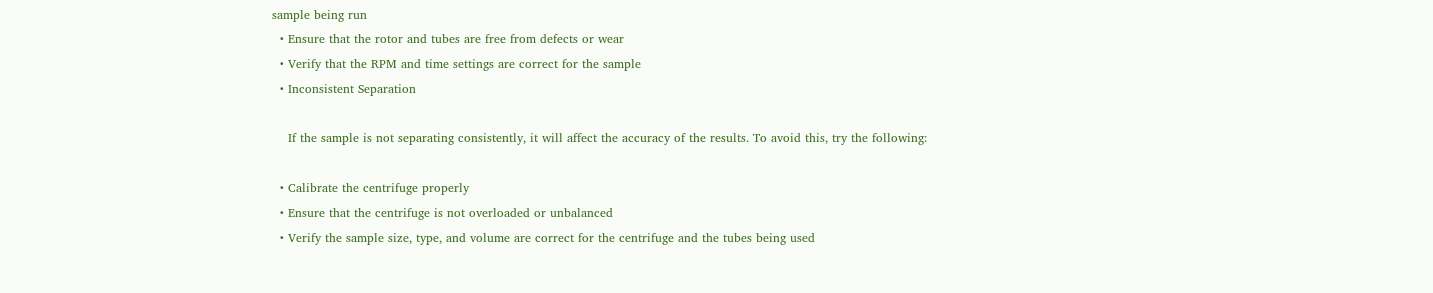sample being run
  • Ensure that the rotor and tubes are free from defects or wear
  • Verify that the RPM and time settings are correct for the sample
  • Inconsistent Separation

    If the sample is not separating consistently, it will affect the accuracy of the results. To avoid this, try the following:

  • Calibrate the centrifuge properly
  • Ensure that the centrifuge is not overloaded or unbalanced
  • Verify the sample size, type, and volume are correct for the centrifuge and the tubes being used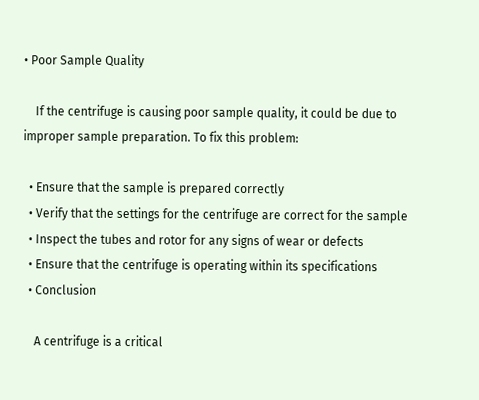• Poor Sample Quality

    If the centrifuge is causing poor sample quality, it could be due to improper sample preparation. To fix this problem:

  • Ensure that the sample is prepared correctly
  • Verify that the settings for the centrifuge are correct for the sample
  • Inspect the tubes and rotor for any signs of wear or defects
  • Ensure that the centrifuge is operating within its specifications
  • Conclusion

    A centrifuge is a critical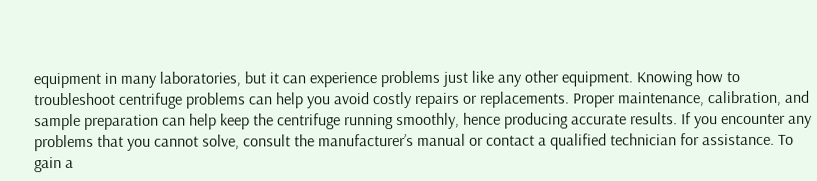equipment in many laboratories, but it can experience problems just like any other equipment. Knowing how to troubleshoot centrifuge problems can help you avoid costly repairs or replacements. Proper maintenance, calibration, and sample preparation can help keep the centrifuge running smoothly, hence producing accurate results. If you encounter any problems that you cannot solve, consult the manufacturer’s manual or contact a qualified technician for assistance. To gain a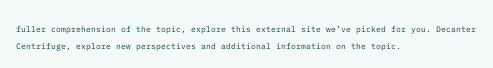fuller comprehension of the topic, explore this external site we’ve picked for you. Decanter Centrifuge, explore new perspectives and additional information on the topic.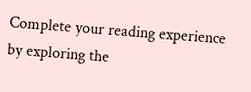Complete your reading experience by exploring the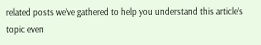related posts we’ve gathered to help you understand this article’s topic even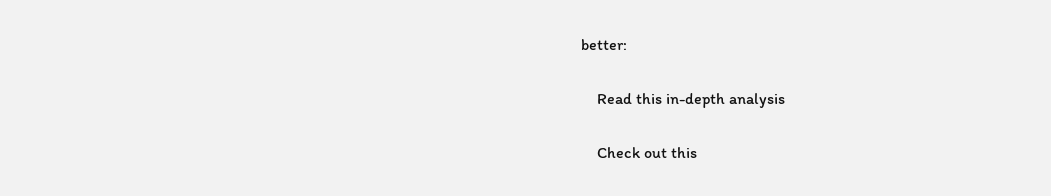better:

    Read this in-depth analysis

    Check out this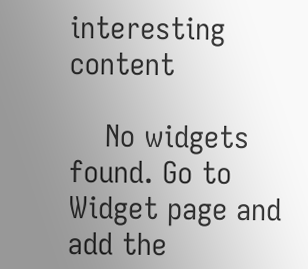interesting content

    No widgets found. Go to Widget page and add the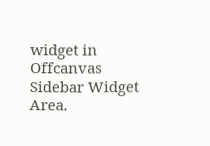widget in Offcanvas Sidebar Widget Area.